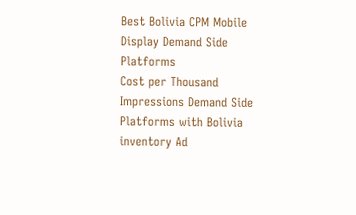Best Bolivia CPM Mobile Display Demand Side Platforms
Cost per Thousand Impressions Demand Side Platforms with Bolivia inventory Ad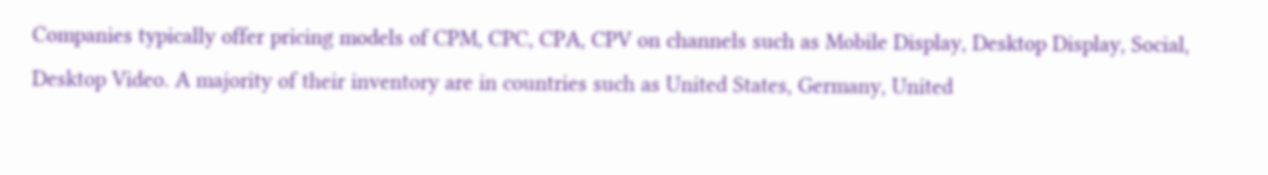Companies typically offer pricing models of CPM, CPC, CPA, CPV on channels such as Mobile Display, Desktop Display, Social, Desktop Video. A majority of their inventory are in countries such as United States, Germany, United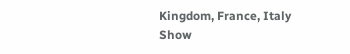Kingdom, France, Italy
Show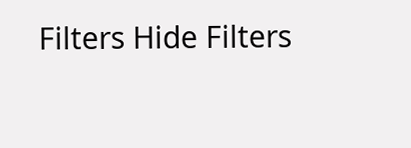Filters Hide Filters